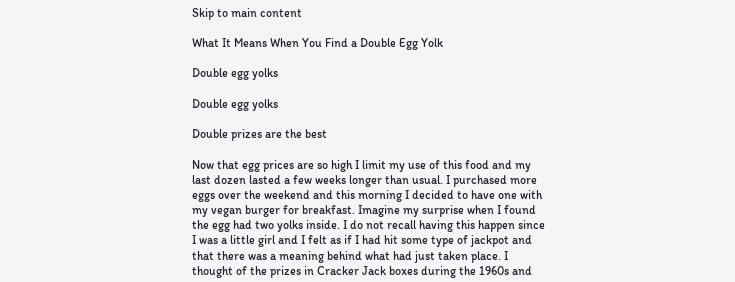Skip to main content

What It Means When You Find a Double Egg Yolk

Double egg yolks

Double egg yolks

Double prizes are the best

Now that egg prices are so high I limit my use of this food and my last dozen lasted a few weeks longer than usual. I purchased more eggs over the weekend and this morning I decided to have one with my vegan burger for breakfast. Imagine my surprise when I found the egg had two yolks inside. I do not recall having this happen since I was a little girl and I felt as if I had hit some type of jackpot and that there was a meaning behind what had just taken place. I thought of the prizes in Cracker Jack boxes during the 1960s and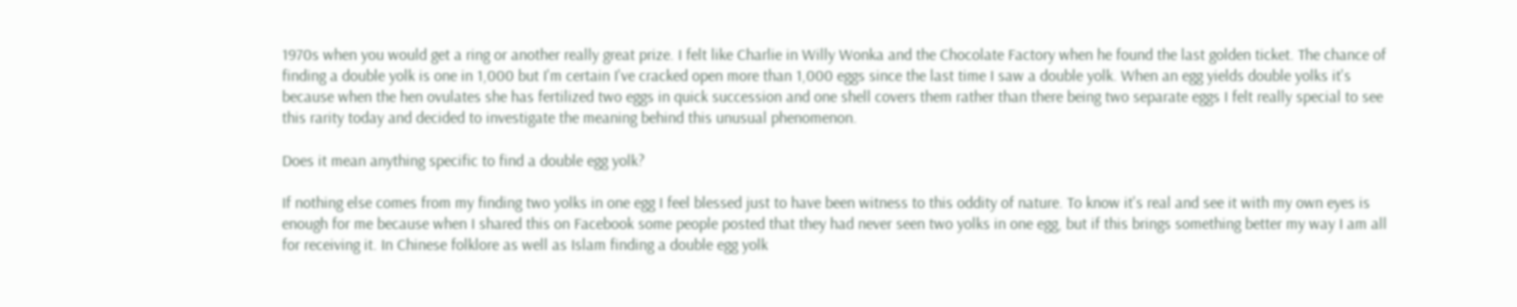1970s when you would get a ring or another really great prize. I felt like Charlie in Willy Wonka and the Chocolate Factory when he found the last golden ticket. The chance of finding a double yolk is one in 1,000 but I'm certain I've cracked open more than 1,000 eggs since the last time I saw a double yolk. When an egg yields double yolks it's because when the hen ovulates she has fertilized two eggs in quick succession and one shell covers them rather than there being two separate eggs I felt really special to see this rarity today and decided to investigate the meaning behind this unusual phenomenon.

Does it mean anything specific to find a double egg yolk?

If nothing else comes from my finding two yolks in one egg I feel blessed just to have been witness to this oddity of nature. To know it's real and see it with my own eyes is enough for me because when I shared this on Facebook some people posted that they had never seen two yolks in one egg, but if this brings something better my way I am all for receiving it. In Chinese folklore as well as Islam finding a double egg yolk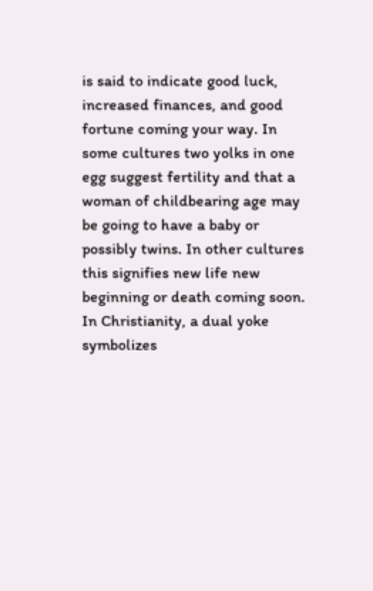is said to indicate good luck, increased finances, and good fortune coming your way. In some cultures two yolks in one egg suggest fertility and that a woman of childbearing age may be going to have a baby or possibly twins. In other cultures this signifies new life new beginning or death coming soon. In Christianity, a dual yoke symbolizes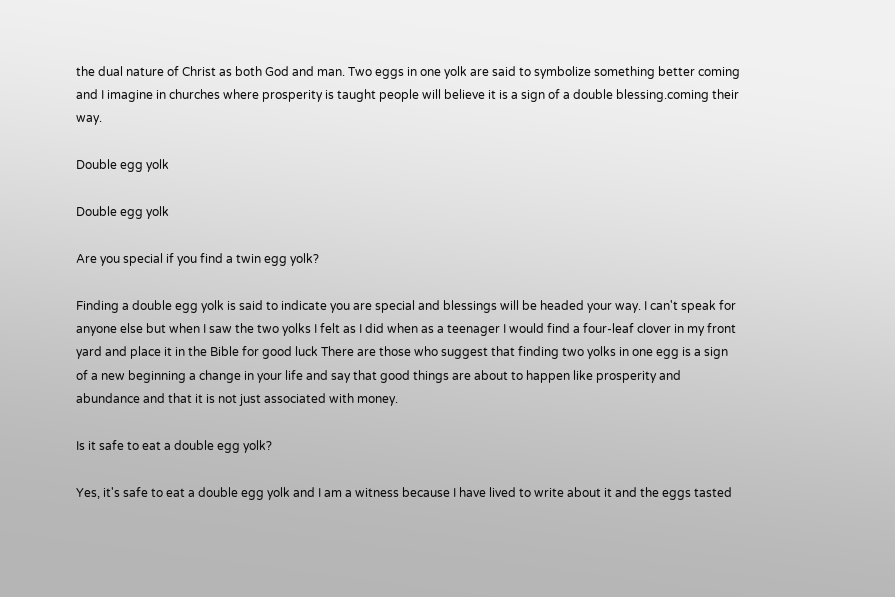the dual nature of Christ as both God and man. Two eggs in one yolk are said to symbolize something better coming and I imagine in churches where prosperity is taught people will believe it is a sign of a double blessing.coming their way.

Double egg yolk

Double egg yolk

Are you special if you find a twin egg yolk?

Finding a double egg yolk is said to indicate you are special and blessings will be headed your way. I can't speak for anyone else but when I saw the two yolks I felt as I did when as a teenager I would find a four-leaf clover in my front yard and place it in the Bible for good luck There are those who suggest that finding two yolks in one egg is a sign of a new beginning a change in your life and say that good things are about to happen like prosperity and abundance and that it is not just associated with money.

Is it safe to eat a double egg yolk?

Yes, it's safe to eat a double egg yolk and I am a witness because I have lived to write about it and the eggs tasted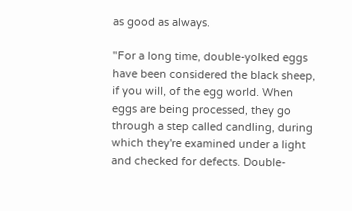as good as always.

"For a long time, double-yolked eggs have been considered the black sheep, if you will, of the egg world. When eggs are being processed, they go through a step called candling, during which they're examined under a light and checked for defects. Double-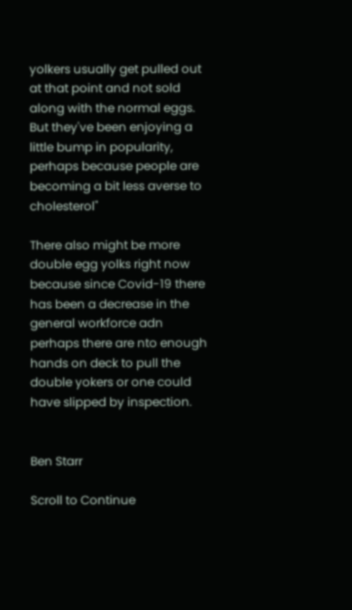yolkers usually get pulled out at that point and not sold along with the normal eggs. But they've been enjoying a little bump in popularity, perhaps because people are becoming a bit less averse to cholesterol"

There also might be more double egg yolks right now because since Covid-19 there has been a decrease in the general workforce adn perhaps there are nto enough hands on deck to pull the double yokers or one could have slipped by inspection.


Ben Starr

Scroll to Continue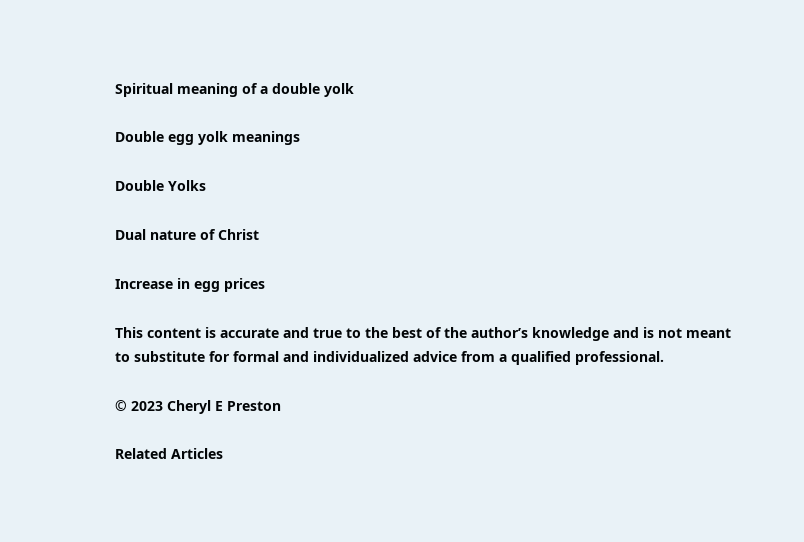Spiritual meaning of a double yolk

Double egg yolk meanings

Double Yolks

Dual nature of Christ

Increase in egg prices

This content is accurate and true to the best of the author’s knowledge and is not meant to substitute for formal and individualized advice from a qualified professional.

© 2023 Cheryl E Preston

Related Articles